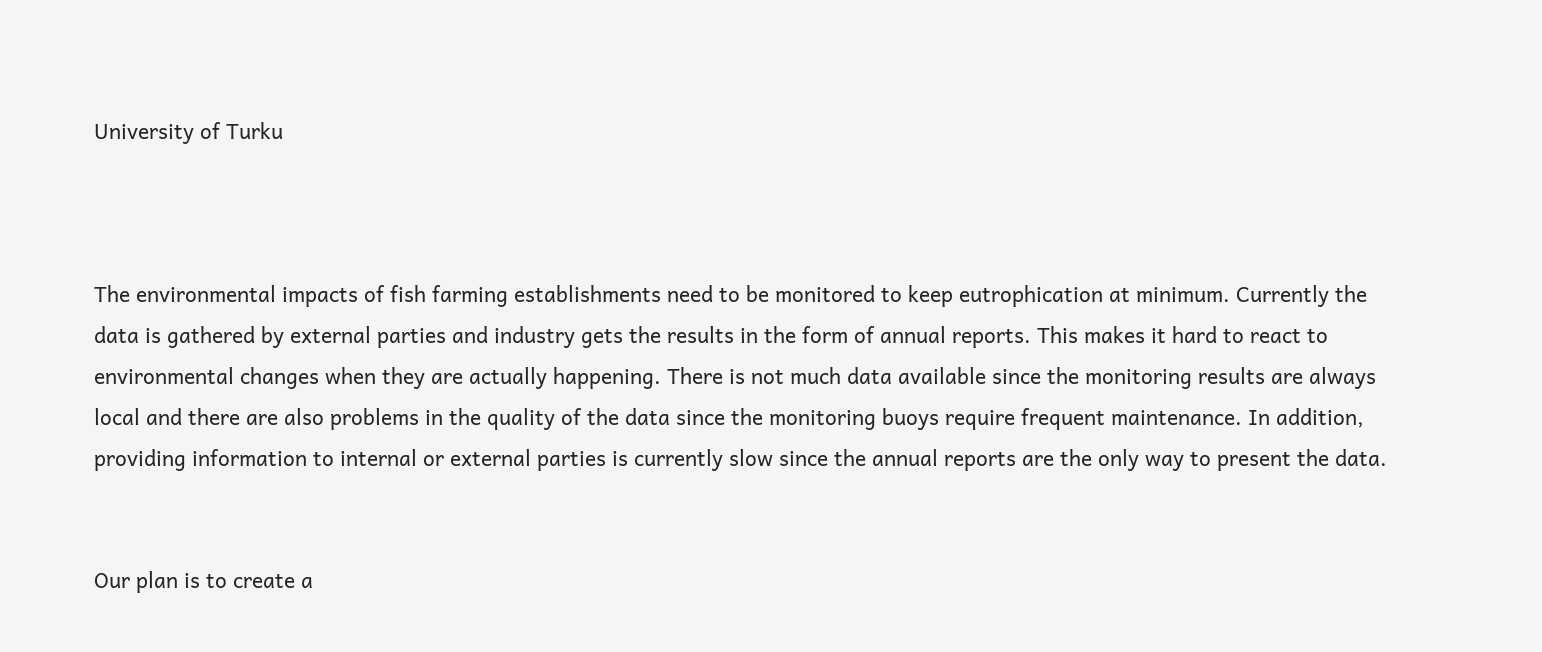University of Turku



The environmental impacts of fish farming establishments need to be monitored to keep eutrophication at minimum. Currently the data is gathered by external parties and industry gets the results in the form of annual reports. This makes it hard to react to environmental changes when they are actually happening. There is not much data available since the monitoring results are always local and there are also problems in the quality of the data since the monitoring buoys require frequent maintenance. In addition, providing information to internal or external parties is currently slow since the annual reports are the only way to present the data.


Our plan is to create a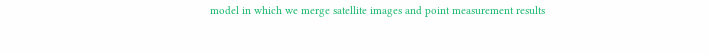model in which we merge satellite images and point measurement results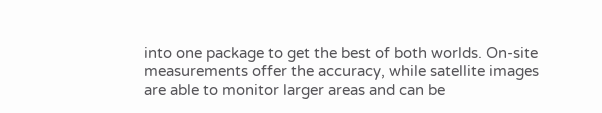into one package to get the best of both worlds. On-site measurements offer the accuracy, while satellite images are able to monitor larger areas and can be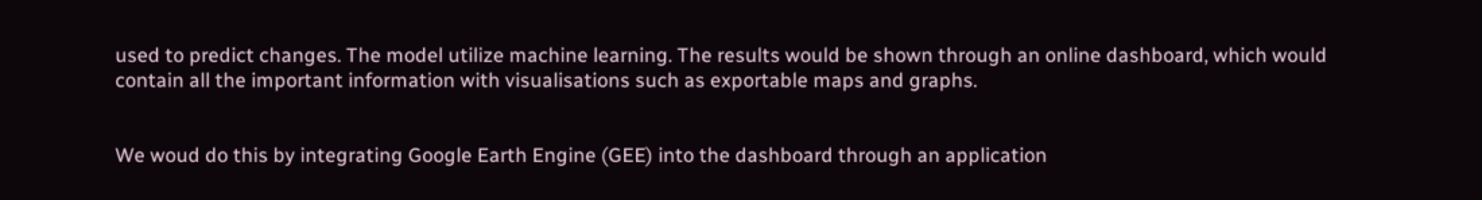used to predict changes. The model utilize machine learning. The results would be shown through an online dashboard, which would contain all the important information with visualisations such as exportable maps and graphs.


We woud do this by integrating Google Earth Engine (GEE) into the dashboard through an application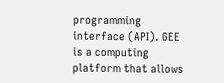programming interface (API). GEE is a computing platform that allows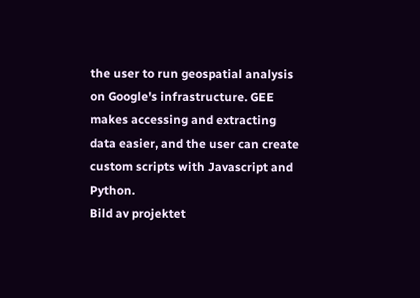the user to run geospatial analysis on Google's infrastructure. GEE makes accessing and extracting data easier, and the user can create custom scripts with Javascript and Python.
Bild av projektet